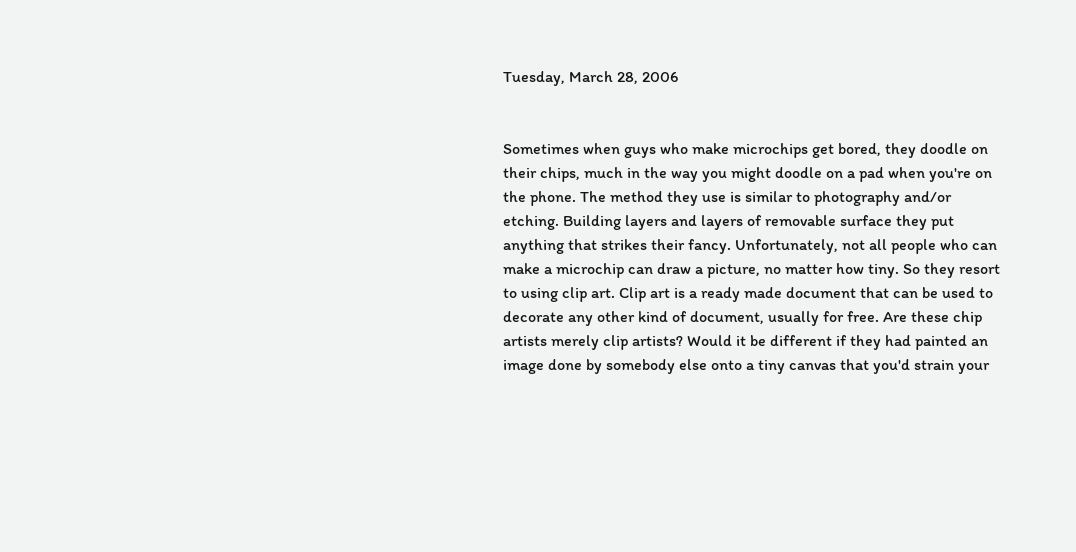Tuesday, March 28, 2006


Sometimes when guys who make microchips get bored, they doodle on their chips, much in the way you might doodle on a pad when you're on the phone. The method they use is similar to photography and/or etching. Building layers and layers of removable surface they put anything that strikes their fancy. Unfortunately, not all people who can make a microchip can draw a picture, no matter how tiny. So they resort to using clip art. Clip art is a ready made document that can be used to decorate any other kind of document, usually for free. Are these chip artists merely clip artists? Would it be different if they had painted an image done by somebody else onto a tiny canvas that you'd strain your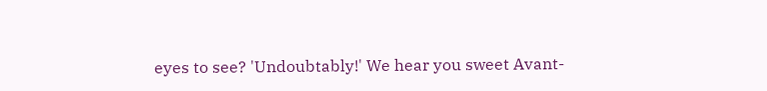eyes to see? 'Undoubtably!' We hear you sweet Avant-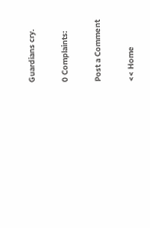Guardians cry.

0 Complaints:

Post a Comment

<< Home